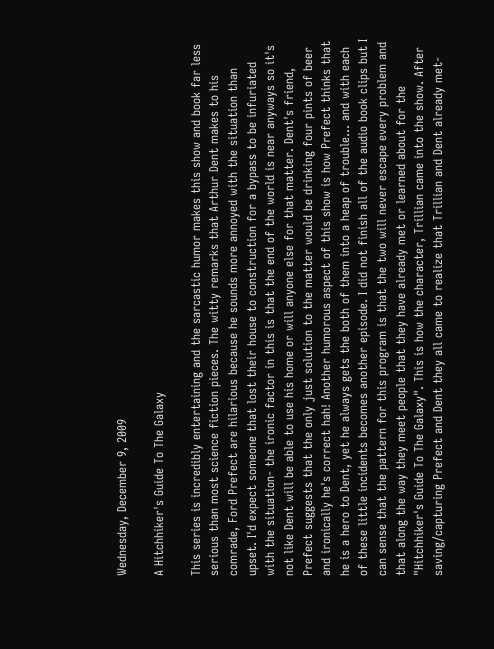Wednesday, December 9, 2009

A Hitchhiker's Guide To The Galaxy

This series is incredibly entertaining and the sarcastic humor makes this show and book far less serious than most science fiction pieces. The witty remarks that Arthur Dent makes to his comrade, Ford Prefect are hilarious because he sounds more annoyed with the situation than upset. I'd expect someone that lost their house to construction for a bypass to be infuriated with the situation- the ironic factor in this is that the end of the world is near anyways so it's not like Dent will be able to use his home or will anyone else for that matter. Dent's friend, Prefect suggests that the only just solution to the matter would be drinking four pints of beer and ironically he's correct hah! Another humorous aspect of this show is how Prefect thinks that he is a hero to Dent, yet he always gets the both of them into a heap of trouble... and with each of these little incidents becomes another episode. I did not finish all of the audio book clips but I can sense that the pattern for this program is that the two will never escape every problem and that along the way they meet people that they have already met or learned about for the "Hitchhiker's Guide To The Galaxy". This is how the character, Trillian came into the show. After saving/capturing Prefect and Dent they all came to realize that Trillian and Dent already met-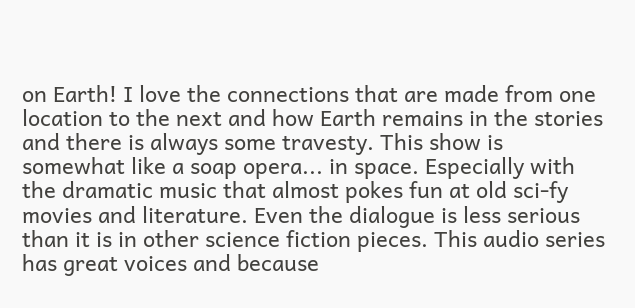on Earth! I love the connections that are made from one location to the next and how Earth remains in the stories and there is always some travesty. This show is somewhat like a soap opera... in space. Especially with the dramatic music that almost pokes fun at old sci-fy movies and literature. Even the dialogue is less serious than it is in other science fiction pieces. This audio series has great voices and because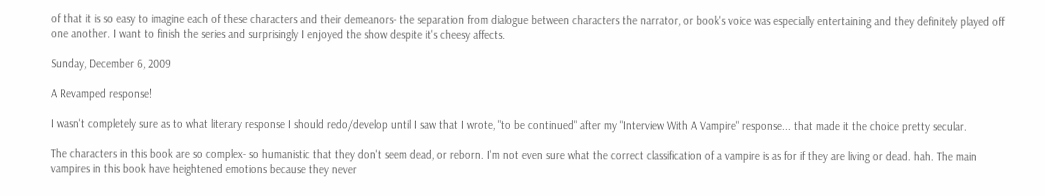of that it is so easy to imagine each of these characters and their demeanors- the separation from dialogue between characters the narrator, or book's voice was especially entertaining and they definitely played off one another. I want to finish the series and surprisingly I enjoyed the show despite it's cheesy affects.

Sunday, December 6, 2009

A Revamped response!

I wasn't completely sure as to what literary response I should redo/develop until I saw that I wrote, "to be continued" after my "Interview With A Vampire" response... that made it the choice pretty secular.

The characters in this book are so complex- so humanistic that they don't seem dead, or reborn. I'm not even sure what the correct classification of a vampire is as for if they are living or dead. hah. The main vampires in this book have heightened emotions because they never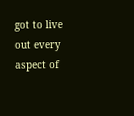got to live out every aspect of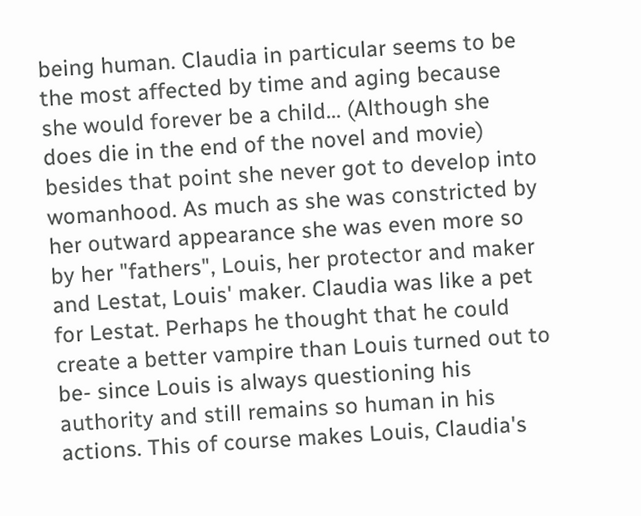being human. Claudia in particular seems to be the most affected by time and aging because she would forever be a child... (Although she does die in the end of the novel and movie) besides that point she never got to develop into womanhood. As much as she was constricted by her outward appearance she was even more so by her "fathers", Louis, her protector and maker and Lestat, Louis' maker. Claudia was like a pet for Lestat. Perhaps he thought that he could create a better vampire than Louis turned out to be- since Louis is always questioning his authority and still remains so human in his actions. This of course makes Louis, Claudia's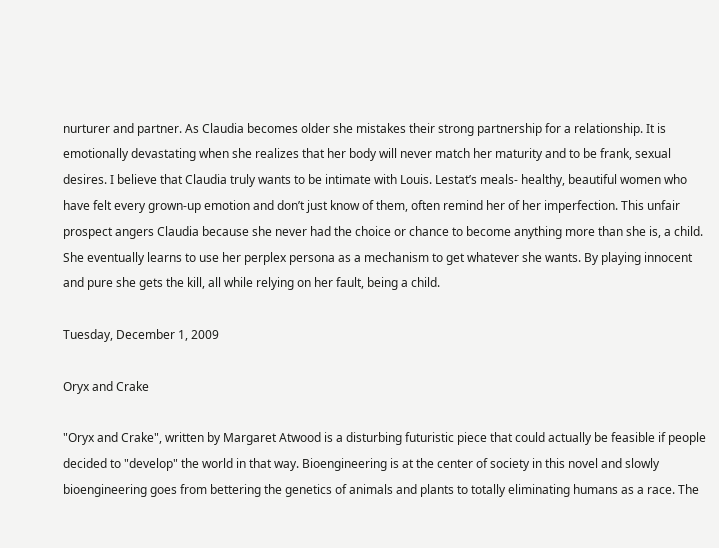nurturer and partner. As Claudia becomes older she mistakes their strong partnership for a relationship. It is emotionally devastating when she realizes that her body will never match her maturity and to be frank, sexual desires. I believe that Claudia truly wants to be intimate with Louis. Lestat’s meals- healthy, beautiful women who have felt every grown-up emotion and don’t just know of them, often remind her of her imperfection. This unfair prospect angers Claudia because she never had the choice or chance to become anything more than she is, a child. She eventually learns to use her perplex persona as a mechanism to get whatever she wants. By playing innocent and pure she gets the kill, all while relying on her fault, being a child.

Tuesday, December 1, 2009

Oryx and Crake

"Oryx and Crake", written by Margaret Atwood is a disturbing futuristic piece that could actually be feasible if people decided to "develop" the world in that way. Bioengineering is at the center of society in this novel and slowly bioengineering goes from bettering the genetics of animals and plants to totally eliminating humans as a race. The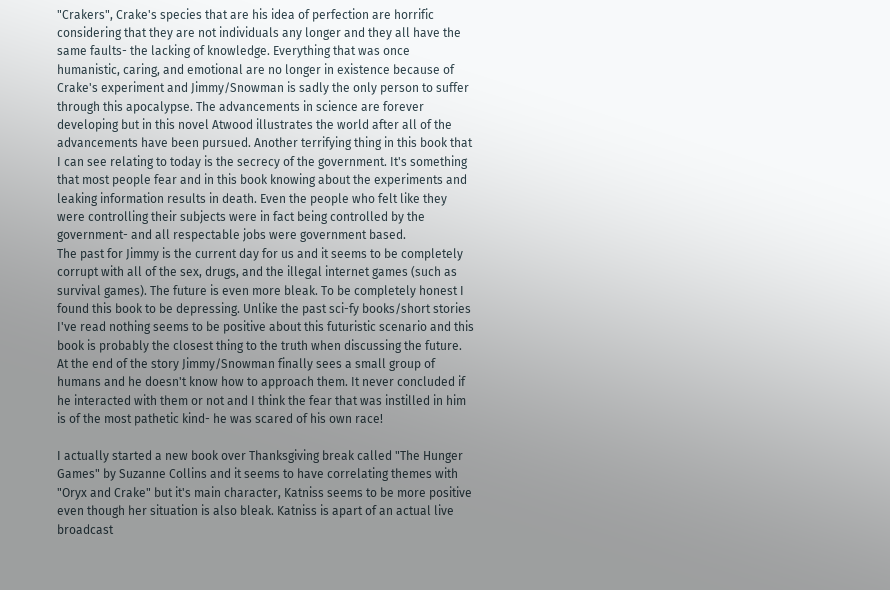"Crakers", Crake's species that are his idea of perfection are horrific considering that they are not individuals any longer and they all have the same faults- the lacking of knowledge. Everything that was once humanistic, caring, and emotional are no longer in existence because of Crake's experiment and Jimmy/Snowman is sadly the only person to suffer through this apocalypse. The advancements in science are forever developing but in this novel Atwood illustrates the world after all of the advancements have been pursued. Another terrifying thing in this book that I can see relating to today is the secrecy of the government. It's something that most people fear and in this book knowing about the experiments and leaking information results in death. Even the people who felt like they were controlling their subjects were in fact being controlled by the government- and all respectable jobs were government based.
The past for Jimmy is the current day for us and it seems to be completely corrupt with all of the sex, drugs, and the illegal internet games (such as survival games). The future is even more bleak. To be completely honest I found this book to be depressing. Unlike the past sci-fy books/short stories I've read nothing seems to be positive about this futuristic scenario and this book is probably the closest thing to the truth when discussing the future. At the end of the story Jimmy/Snowman finally sees a small group of humans and he doesn't know how to approach them. It never concluded if he interacted with them or not and I think the fear that was instilled in him is of the most pathetic kind- he was scared of his own race!

I actually started a new book over Thanksgiving break called "The Hunger Games" by Suzanne Collins and it seems to have correlating themes with "Oryx and Crake" but it's main character, Katniss seems to be more positive even though her situation is also bleak. Katniss is apart of an actual live broadcast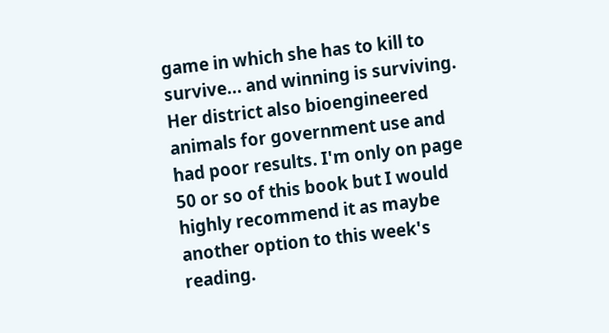game in which she has to kill to survive... and winning is surviving. Her district also bioengineered animals for government use and had poor results. I'm only on page 50 or so of this book but I would highly recommend it as maybe another option to this week's reading.